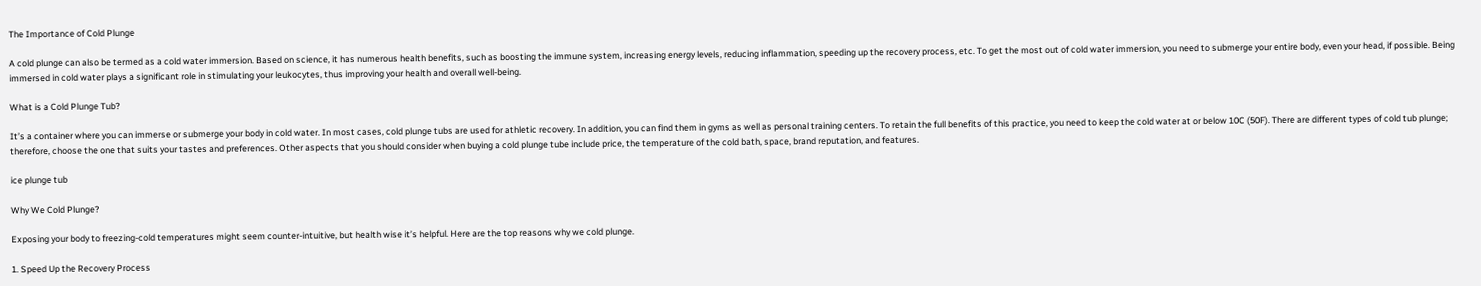The Importance of Cold Plunge

A cold plunge can also be termed as a cold water immersion. Based on science, it has numerous health benefits, such as boosting the immune system, increasing energy levels, reducing inflammation, speeding up the recovery process, etc. To get the most out of cold water immersion, you need to submerge your entire body, even your head, if possible. Being immersed in cold water plays a significant role in stimulating your leukocytes, thus improving your health and overall well-being.

What is a Cold Plunge Tub?

It’s a container where you can immerse or submerge your body in cold water. In most cases, cold plunge tubs are used for athletic recovery. In addition, you can find them in gyms as well as personal training centers. To retain the full benefits of this practice, you need to keep the cold water at or below 10C (50F). There are different types of cold tub plunge; therefore, choose the one that suits your tastes and preferences. Other aspects that you should consider when buying a cold plunge tube include price, the temperature of the cold bath, space, brand reputation, and features.

ice plunge tub

Why We Cold Plunge?

Exposing your body to freezing-cold temperatures might seem counter-intuitive, but health wise it’s helpful. Here are the top reasons why we cold plunge.

1. Speed Up the Recovery Process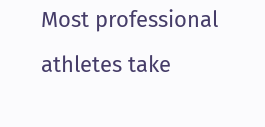Most professional athletes take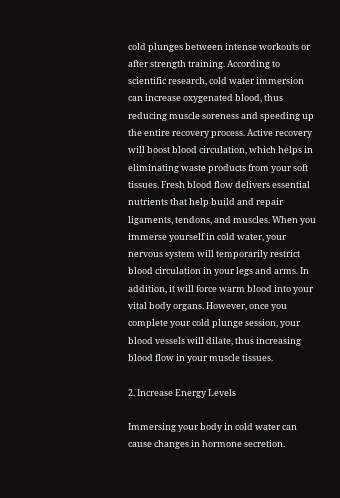cold plunges between intense workouts or after strength training. According to scientific research, cold water immersion can increase oxygenated blood, thus reducing muscle soreness and speeding up the entire recovery process. Active recovery will boost blood circulation, which helps in eliminating waste products from your soft tissues. Fresh blood flow delivers essential nutrients that help build and repair ligaments, tendons, and muscles. When you immerse yourself in cold water, your nervous system will temporarily restrict blood circulation in your legs and arms. In addition, it will force warm blood into your vital body organs. However, once you complete your cold plunge session, your blood vessels will dilate, thus increasing blood flow in your muscle tissues.

2. Increase Energy Levels

Immersing your body in cold water can cause changes in hormone secretion.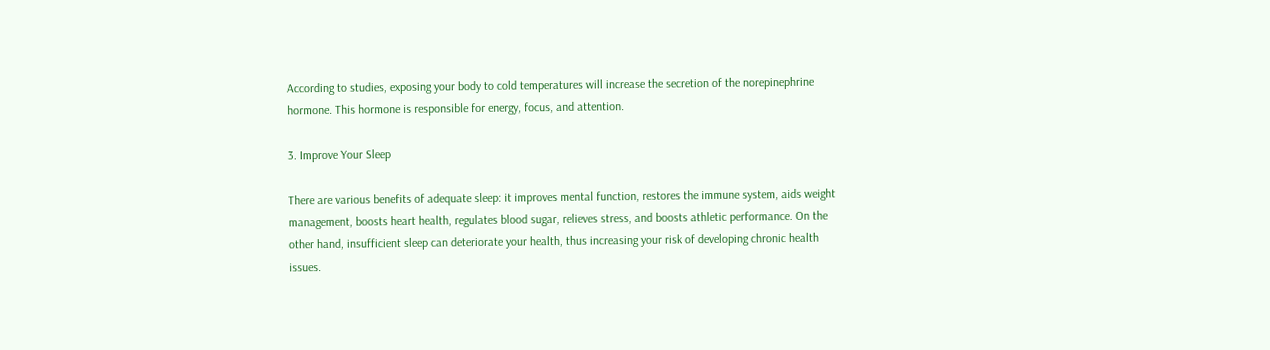According to studies, exposing your body to cold temperatures will increase the secretion of the norepinephrine hormone. This hormone is responsible for energy, focus, and attention.

3. Improve Your Sleep

There are various benefits of adequate sleep: it improves mental function, restores the immune system, aids weight management, boosts heart health, regulates blood sugar, relieves stress, and boosts athletic performance. On the other hand, insufficient sleep can deteriorate your health, thus increasing your risk of developing chronic health issues.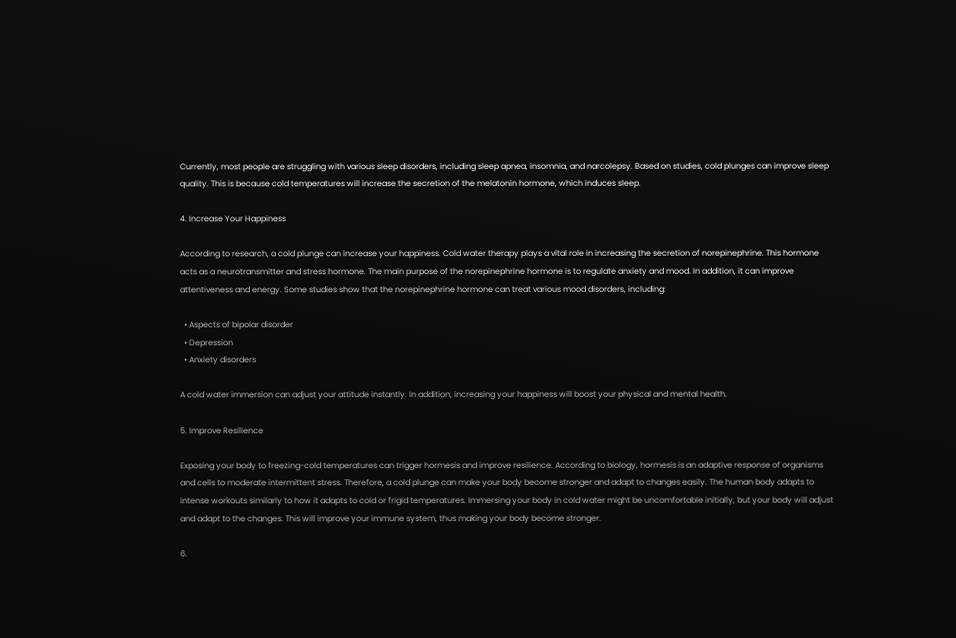Currently, most people are struggling with various sleep disorders, including sleep apnea, insomnia, and narcolepsy. Based on studies, cold plunges can improve sleep quality. This is because cold temperatures will increase the secretion of the melatonin hormone, which induces sleep.

4. Increase Your Happiness

According to research, a cold plunge can increase your happiness. Cold water therapy plays a vital role in increasing the secretion of norepinephrine. This hormone acts as a neurotransmitter and stress hormone. The main purpose of the norepinephrine hormone is to regulate anxiety and mood. In addition, it can improve attentiveness and energy. Some studies show that the norepinephrine hormone can treat various mood disorders, including:

  • Aspects of bipolar disorder
  • Depression
  • Anxiety disorders

A cold water immersion can adjust your attitude instantly. In addition, increasing your happiness will boost your physical and mental health.

5. Improve Resilience

Exposing your body to freezing-cold temperatures can trigger hormesis and improve resilience. According to biology, hormesis is an adaptive response of organisms and cells to moderate intermittent stress. Therefore, a cold plunge can make your body become stronger and adapt to changes easily. The human body adapts to intense workouts similarly to how it adapts to cold or frigid temperatures. Immersing your body in cold water might be uncomfortable initially, but your body will adjust and adapt to the changes. This will improve your immune system, thus making your body become stronger.

6.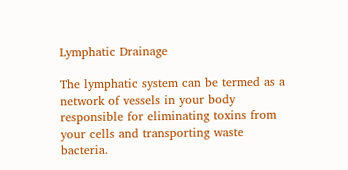Lymphatic Drainage

The lymphatic system can be termed as a network of vessels in your body responsible for eliminating toxins from your cells and transporting waste bacteria.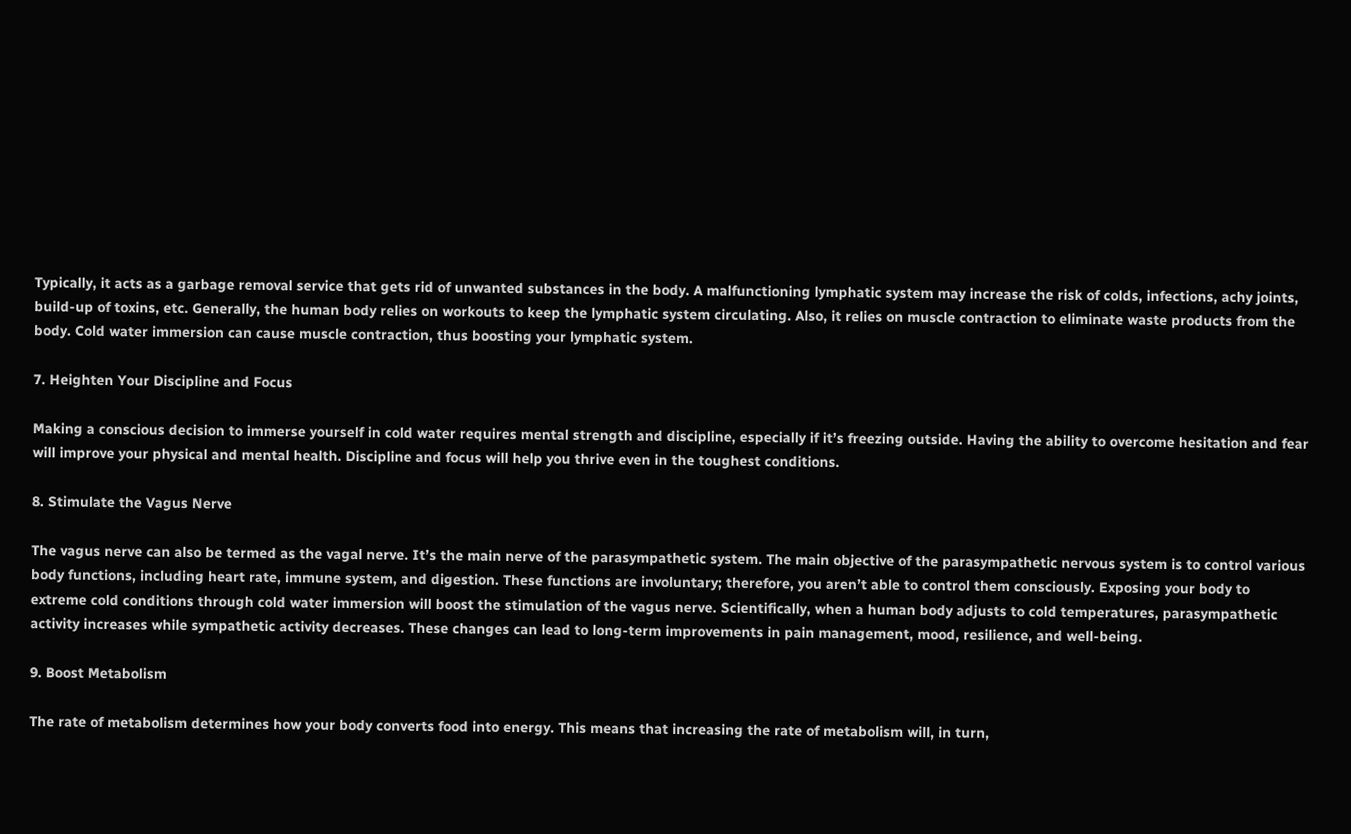Typically, it acts as a garbage removal service that gets rid of unwanted substances in the body. A malfunctioning lymphatic system may increase the risk of colds, infections, achy joints, build-up of toxins, etc. Generally, the human body relies on workouts to keep the lymphatic system circulating. Also, it relies on muscle contraction to eliminate waste products from the body. Cold water immersion can cause muscle contraction, thus boosting your lymphatic system.

7. Heighten Your Discipline and Focus

Making a conscious decision to immerse yourself in cold water requires mental strength and discipline, especially if it’s freezing outside. Having the ability to overcome hesitation and fear will improve your physical and mental health. Discipline and focus will help you thrive even in the toughest conditions.

8. Stimulate the Vagus Nerve

The vagus nerve can also be termed as the vagal nerve. It’s the main nerve of the parasympathetic system. The main objective of the parasympathetic nervous system is to control various body functions, including heart rate, immune system, and digestion. These functions are involuntary; therefore, you aren’t able to control them consciously. Exposing your body to extreme cold conditions through cold water immersion will boost the stimulation of the vagus nerve. Scientifically, when a human body adjusts to cold temperatures, parasympathetic activity increases while sympathetic activity decreases. These changes can lead to long-term improvements in pain management, mood, resilience, and well-being.

9. Boost Metabolism

The rate of metabolism determines how your body converts food into energy. This means that increasing the rate of metabolism will, in turn,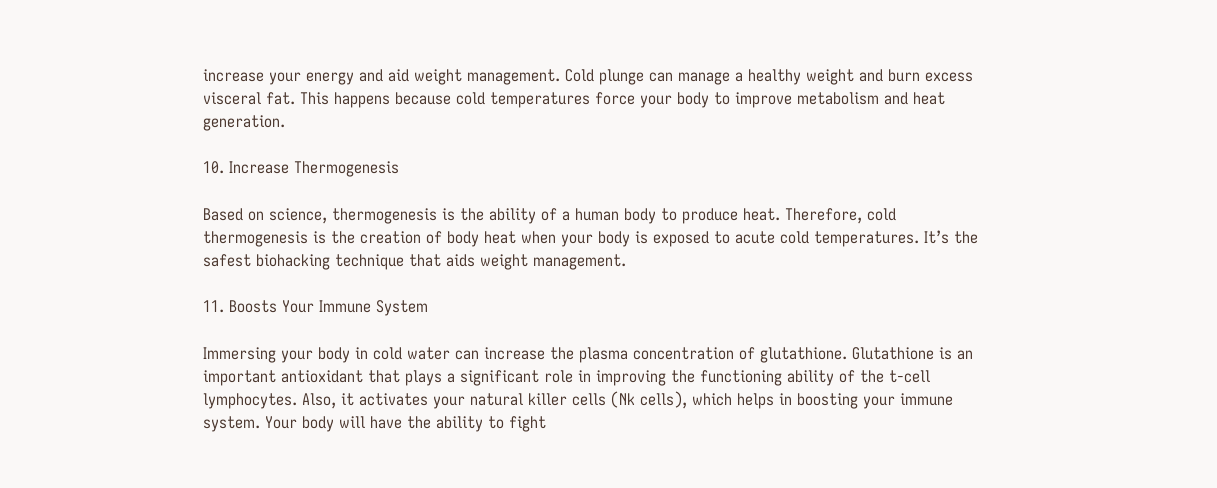increase your energy and aid weight management. Cold plunge can manage a healthy weight and burn excess visceral fat. This happens because cold temperatures force your body to improve metabolism and heat generation.

10. Increase Thermogenesis

Based on science, thermogenesis is the ability of a human body to produce heat. Therefore, cold thermogenesis is the creation of body heat when your body is exposed to acute cold temperatures. It’s the safest biohacking technique that aids weight management.

11. Boosts Your Immune System

Immersing your body in cold water can increase the plasma concentration of glutathione. Glutathione is an important antioxidant that plays a significant role in improving the functioning ability of the t-cell lymphocytes. Also, it activates your natural killer cells (Nk cells), which helps in boosting your immune system. Your body will have the ability to fight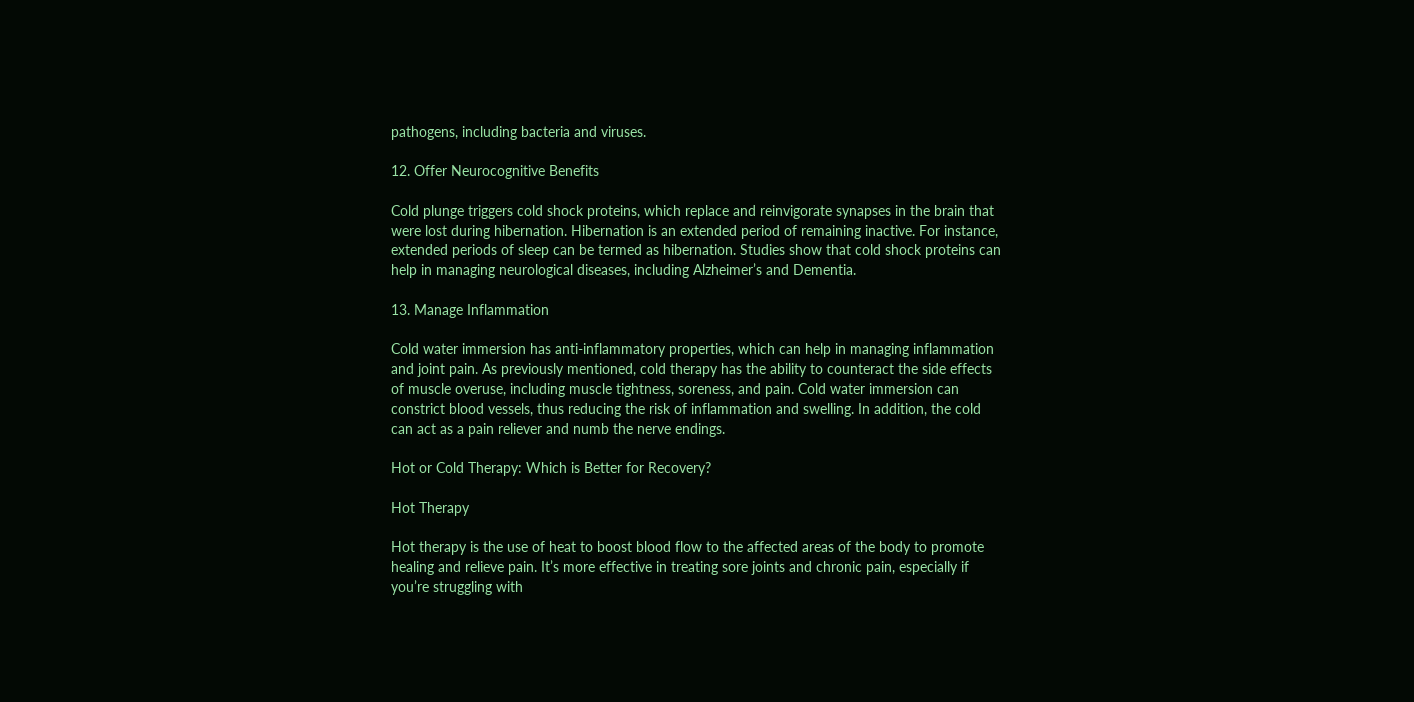pathogens, including bacteria and viruses.

12. Offer Neurocognitive Benefits

Cold plunge triggers cold shock proteins, which replace and reinvigorate synapses in the brain that were lost during hibernation. Hibernation is an extended period of remaining inactive. For instance, extended periods of sleep can be termed as hibernation. Studies show that cold shock proteins can help in managing neurological diseases, including Alzheimer’s and Dementia.

13. Manage Inflammation

Cold water immersion has anti-inflammatory properties, which can help in managing inflammation and joint pain. As previously mentioned, cold therapy has the ability to counteract the side effects of muscle overuse, including muscle tightness, soreness, and pain. Cold water immersion can constrict blood vessels, thus reducing the risk of inflammation and swelling. In addition, the cold can act as a pain reliever and numb the nerve endings.

Hot or Cold Therapy: Which is Better for Recovery?

Hot Therapy

Hot therapy is the use of heat to boost blood flow to the affected areas of the body to promote healing and relieve pain. It’s more effective in treating sore joints and chronic pain, especially if you’re struggling with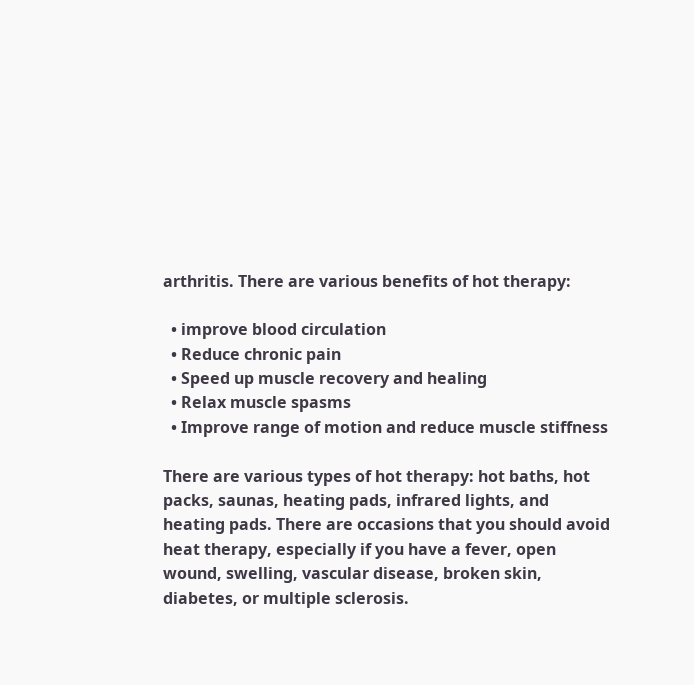arthritis. There are various benefits of hot therapy:

  • improve blood circulation
  • Reduce chronic pain
  • Speed up muscle recovery and healing
  • Relax muscle spasms
  • Improve range of motion and reduce muscle stiffness

There are various types of hot therapy: hot baths, hot packs, saunas, heating pads, infrared lights, and heating pads. There are occasions that you should avoid heat therapy, especially if you have a fever, open wound, swelling, vascular disease, broken skin, diabetes, or multiple sclerosis.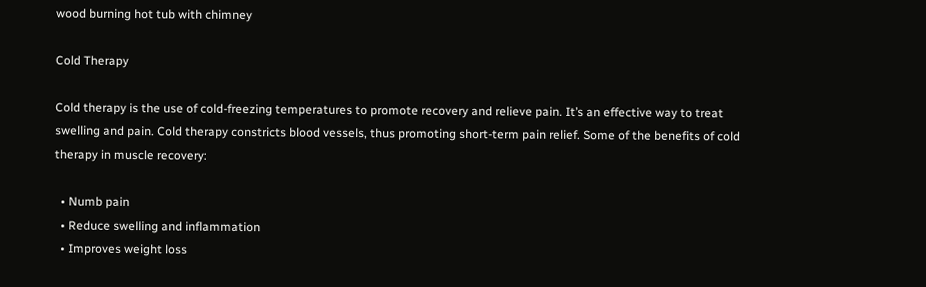wood burning hot tub with chimney

Cold Therapy

Cold therapy is the use of cold-freezing temperatures to promote recovery and relieve pain. It’s an effective way to treat swelling and pain. Cold therapy constricts blood vessels, thus promoting short-term pain relief. Some of the benefits of cold therapy in muscle recovery:

  • Numb pain
  • Reduce swelling and inflammation
  • Improves weight loss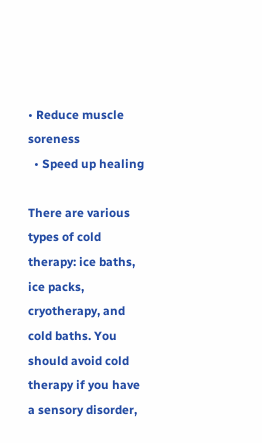• Reduce muscle soreness
  • Speed up healing

There are various types of cold therapy: ice baths, ice packs, cryotherapy, and cold baths. You should avoid cold therapy if you have a sensory disorder,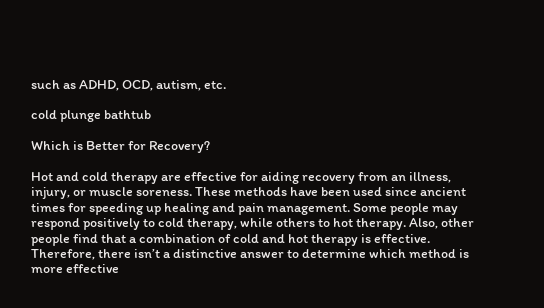such as ADHD, OCD, autism, etc.

cold plunge bathtub

Which is Better for Recovery?

Hot and cold therapy are effective for aiding recovery from an illness, injury, or muscle soreness. These methods have been used since ancient times for speeding up healing and pain management. Some people may respond positively to cold therapy, while others to hot therapy. Also, other people find that a combination of cold and hot therapy is effective. Therefore, there isn’t a distinctive answer to determine which method is more effective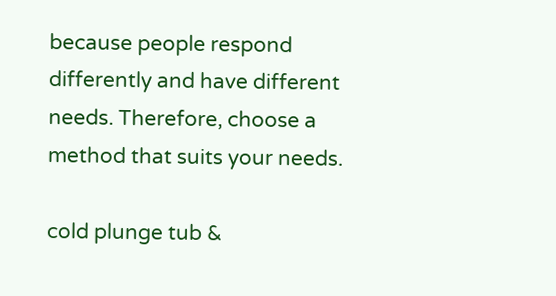because people respond differently and have different needs. Therefore, choose a method that suits your needs.

cold plunge tub &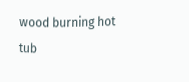wood burning hot tub